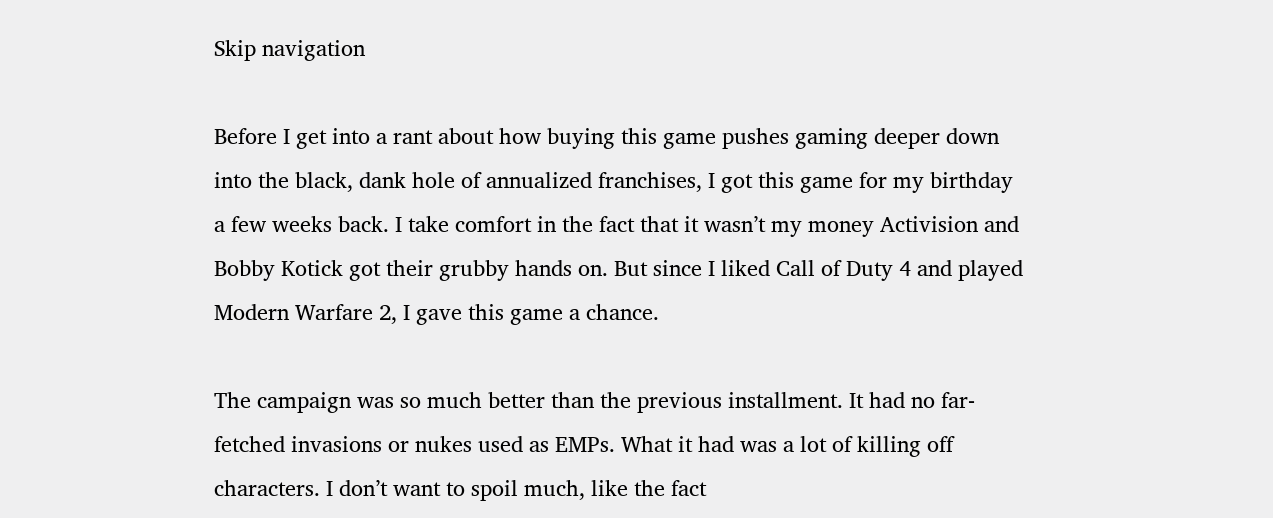Skip navigation

Before I get into a rant about how buying this game pushes gaming deeper down into the black, dank hole of annualized franchises, I got this game for my birthday a few weeks back. I take comfort in the fact that it wasn’t my money Activision and Bobby Kotick got their grubby hands on. But since I liked Call of Duty 4 and played Modern Warfare 2, I gave this game a chance.

The campaign was so much better than the previous installment. It had no far-fetched invasions or nukes used as EMPs. What it had was a lot of killing off characters. I don’t want to spoil much, like the fact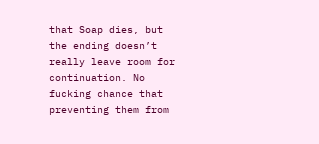that Soap dies, but the ending doesn’t really leave room for continuation. No fucking chance that preventing them from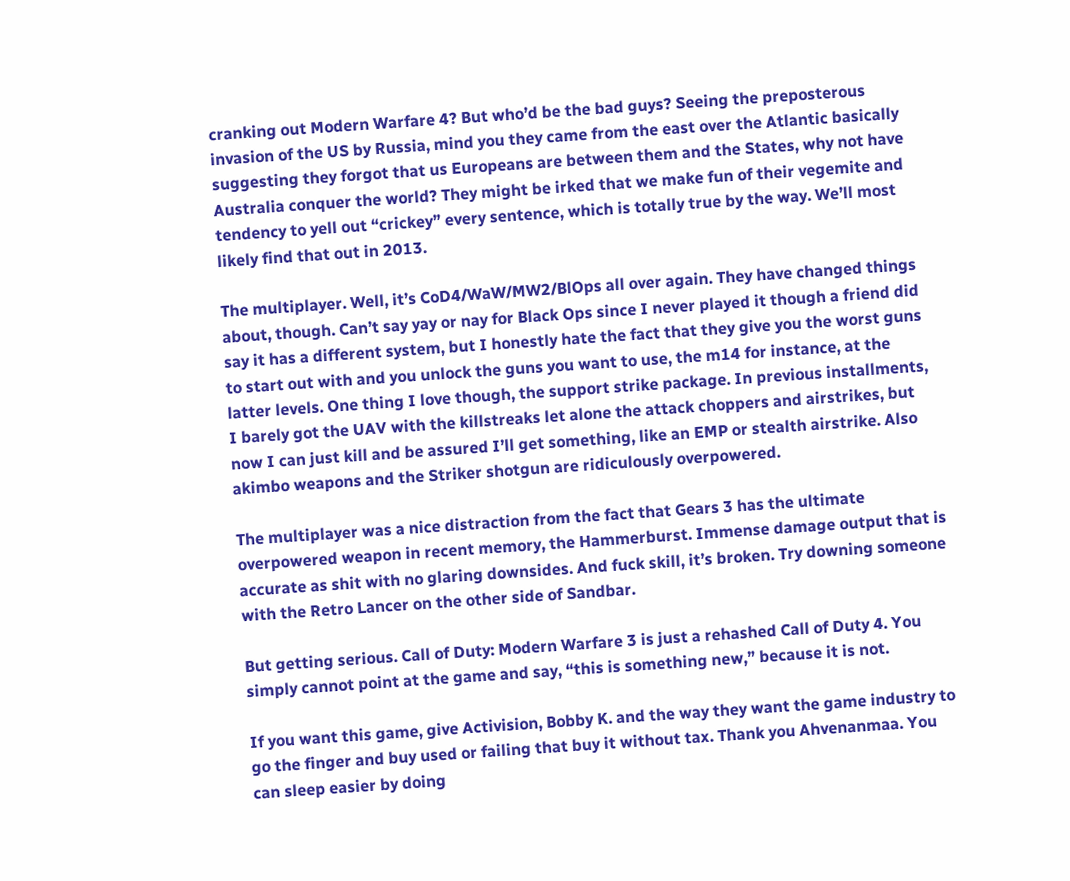cranking out Modern Warfare 4? But who’d be the bad guys? Seeing the preposterous invasion of the US by Russia, mind you they came from the east over the Atlantic basically suggesting they forgot that us Europeans are between them and the States, why not have Australia conquer the world? They might be irked that we make fun of their vegemite and tendency to yell out “crickey” every sentence, which is totally true by the way. We’ll most likely find that out in 2013.

The multiplayer. Well, it’s CoD4/WaW/MW2/BlOps all over again. They have changed things about, though. Can’t say yay or nay for Black Ops since I never played it though a friend did say it has a different system, but I honestly hate the fact that they give you the worst guns to start out with and you unlock the guns you want to use, the m14 for instance, at the latter levels. One thing I love though, the support strike package. In previous installments, I barely got the UAV with the killstreaks let alone the attack choppers and airstrikes, but now I can just kill and be assured I’ll get something, like an EMP or stealth airstrike. Also akimbo weapons and the Striker shotgun are ridiculously overpowered.

The multiplayer was a nice distraction from the fact that Gears 3 has the ultimate overpowered weapon in recent memory, the Hammerburst. Immense damage output that is accurate as shit with no glaring downsides. And fuck skill, it’s broken. Try downing someone with the Retro Lancer on the other side of Sandbar.

But getting serious. Call of Duty: Modern Warfare 3 is just a rehashed Call of Duty 4. You simply cannot point at the game and say, “this is something new,” because it is not.

If you want this game, give Activision, Bobby K. and the way they want the game industry to go the finger and buy used or failing that buy it without tax. Thank you Ahvenanmaa. You can sleep easier by doing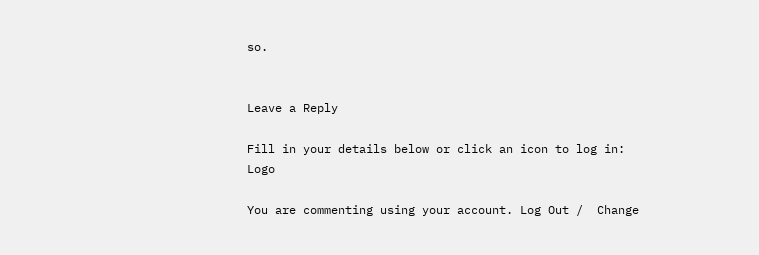so.


Leave a Reply

Fill in your details below or click an icon to log in: Logo

You are commenting using your account. Log Out /  Change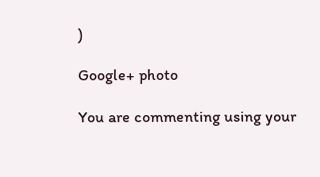)

Google+ photo

You are commenting using your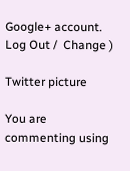Google+ account. Log Out /  Change )

Twitter picture

You are commenting using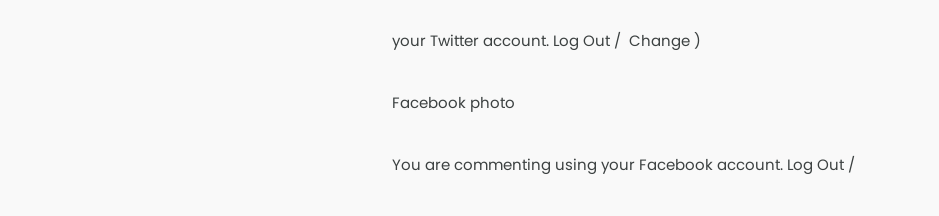your Twitter account. Log Out /  Change )

Facebook photo

You are commenting using your Facebook account. Log Out /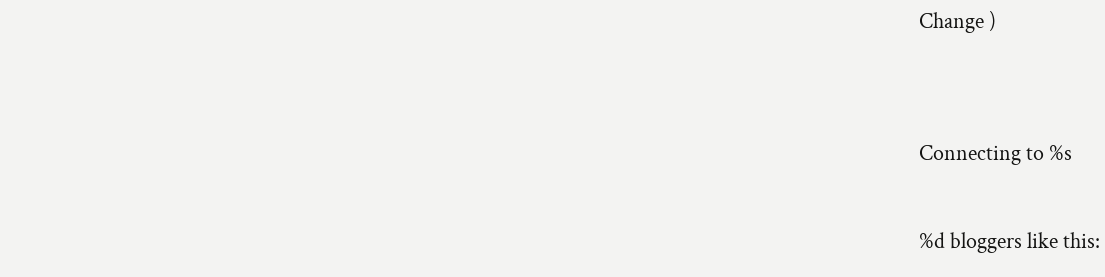Change )


Connecting to %s

%d bloggers like this: